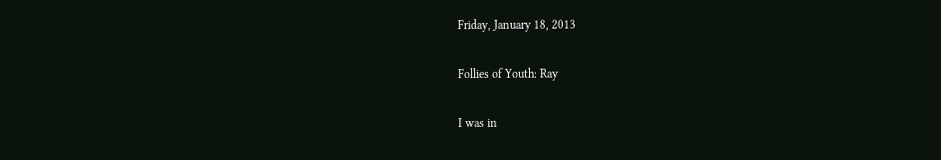Friday, January 18, 2013

Follies of Youth: Ray

I was in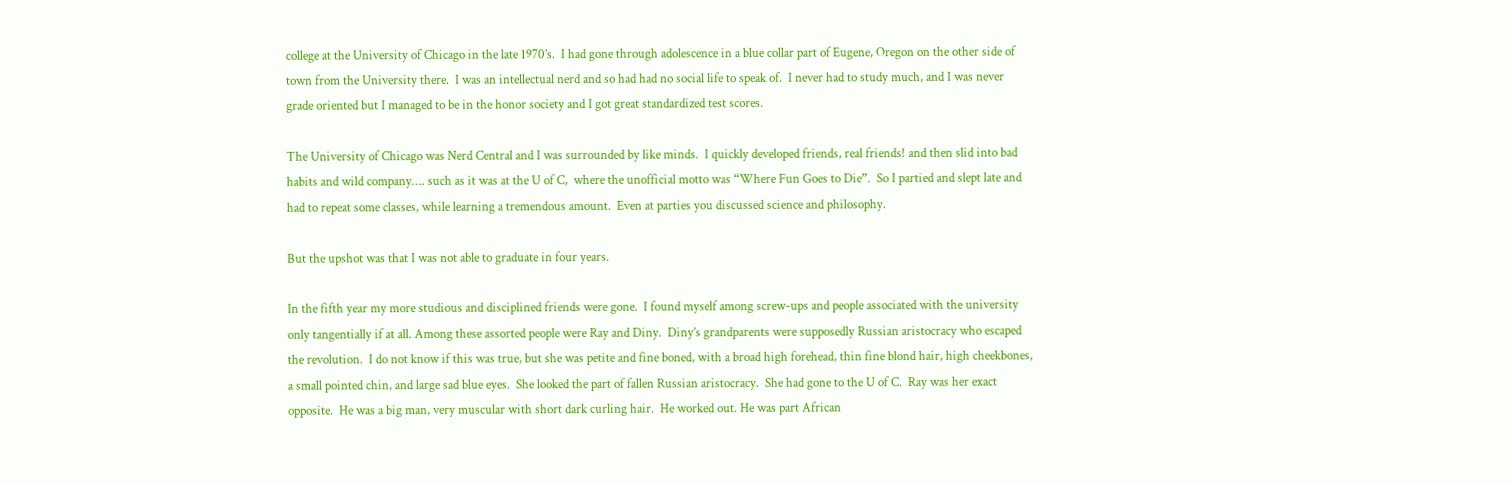college at the University of Chicago in the late 1970’s.  I had gone through adolescence in a blue collar part of Eugene, Oregon on the other side of town from the University there.  I was an intellectual nerd and so had had no social life to speak of.  I never had to study much, and I was never grade oriented but I managed to be in the honor society and I got great standardized test scores.

The University of Chicago was Nerd Central and I was surrounded by like minds.  I quickly developed friends, real friends! and then slid into bad habits and wild company…. such as it was at the U of C,  where the unofficial motto was “Where Fun Goes to Die”.  So I partied and slept late and had to repeat some classes, while learning a tremendous amount.  Even at parties you discussed science and philosophy.

But the upshot was that I was not able to graduate in four years.

In the fifth year my more studious and disciplined friends were gone.  I found myself among screw-ups and people associated with the university only tangentially if at all. Among these assorted people were Ray and Diny.  Diny’s grandparents were supposedly Russian aristocracy who escaped the revolution.  I do not know if this was true, but she was petite and fine boned, with a broad high forehead, thin fine blond hair, high cheekbones, a small pointed chin, and large sad blue eyes.  She looked the part of fallen Russian aristocracy.  She had gone to the U of C.  Ray was her exact opposite.  He was a big man, very muscular with short dark curling hair.  He worked out. He was part African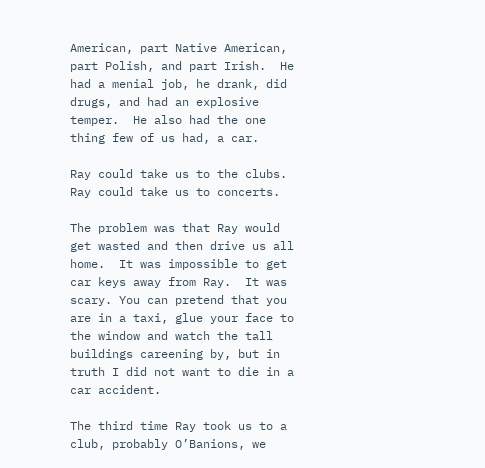American, part Native American, part Polish, and part Irish.  He had a menial job, he drank, did drugs, and had an explosive temper.  He also had the one thing few of us had, a car.

Ray could take us to the clubs.  Ray could take us to concerts.

The problem was that Ray would get wasted and then drive us all home.  It was impossible to get car keys away from Ray.  It was scary. You can pretend that you are in a taxi, glue your face to the window and watch the tall buildings careening by, but in truth I did not want to die in a car accident.

The third time Ray took us to a club, probably O’Banions, we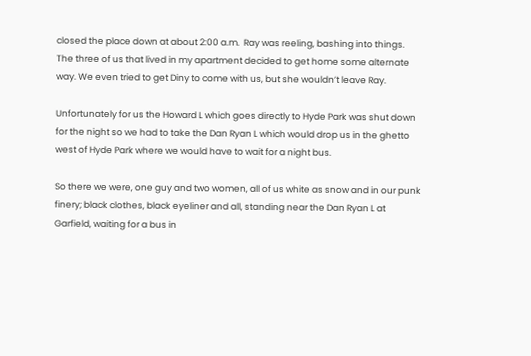closed the place down at about 2:00 a.m.  Ray was reeling, bashing into things.  The three of us that lived in my apartment decided to get home some alternate way. We even tried to get Diny to come with us, but she wouldn’t leave Ray.

Unfortunately for us the Howard L which goes directly to Hyde Park was shut down for the night so we had to take the Dan Ryan L which would drop us in the ghetto west of Hyde Park where we would have to wait for a night bus.

So there we were, one guy and two women, all of us white as snow and in our punk finery; black clothes, black eyeliner and all, standing near the Dan Ryan L at Garfield, waiting for a bus in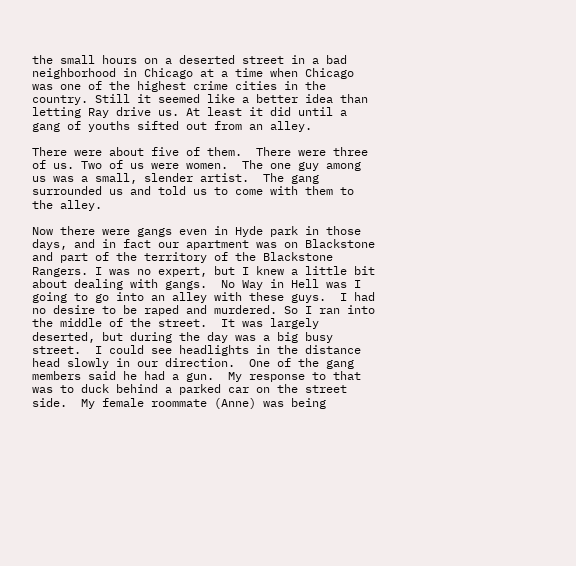the small hours on a deserted street in a bad neighborhood in Chicago at a time when Chicago was one of the highest crime cities in the country. Still it seemed like a better idea than letting Ray drive us. At least it did until a gang of youths sifted out from an alley.

There were about five of them.  There were three of us. Two of us were women.  The one guy among us was a small, slender artist.  The gang surrounded us and told us to come with them to the alley.

Now there were gangs even in Hyde park in those days, and in fact our apartment was on Blackstone and part of the territory of the Blackstone Rangers. I was no expert, but I knew a little bit about dealing with gangs.  No Way in Hell was I going to go into an alley with these guys.  I had no desire to be raped and murdered. So I ran into the middle of the street.  It was largely deserted, but during the day was a big busy street.  I could see headlights in the distance head slowly in our direction.  One of the gang members said he had a gun.  My response to that was to duck behind a parked car on the street side.  My female roommate (Anne) was being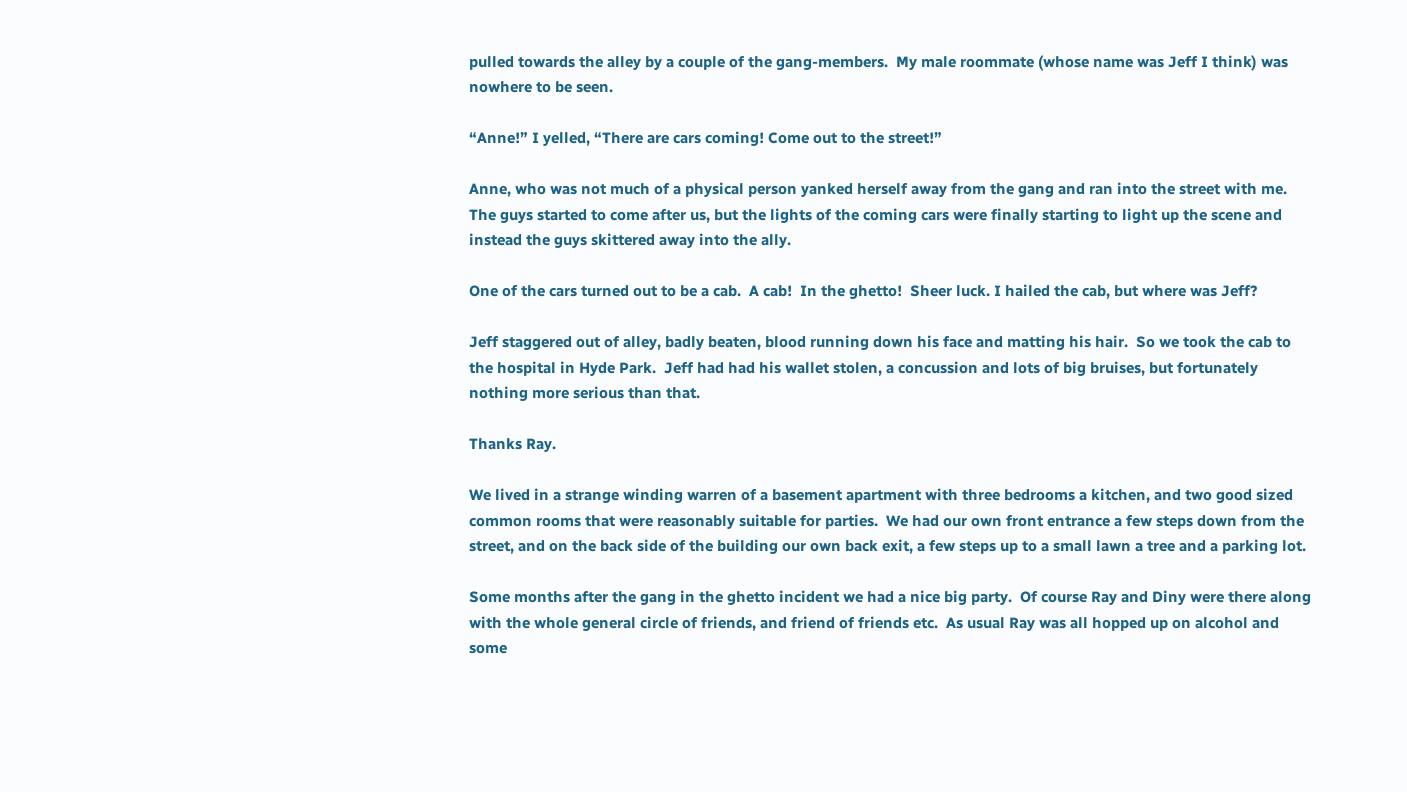pulled towards the alley by a couple of the gang-members.  My male roommate (whose name was Jeff I think) was nowhere to be seen.

“Anne!” I yelled, “There are cars coming! Come out to the street!”

Anne, who was not much of a physical person yanked herself away from the gang and ran into the street with me.  The guys started to come after us, but the lights of the coming cars were finally starting to light up the scene and instead the guys skittered away into the ally.

One of the cars turned out to be a cab.  A cab!  In the ghetto!  Sheer luck. I hailed the cab, but where was Jeff?

Jeff staggered out of alley, badly beaten, blood running down his face and matting his hair.  So we took the cab to the hospital in Hyde Park.  Jeff had had his wallet stolen, a concussion and lots of big bruises, but fortunately nothing more serious than that.

Thanks Ray.

We lived in a strange winding warren of a basement apartment with three bedrooms a kitchen, and two good sized common rooms that were reasonably suitable for parties.  We had our own front entrance a few steps down from the street, and on the back side of the building our own back exit, a few steps up to a small lawn a tree and a parking lot.

Some months after the gang in the ghetto incident we had a nice big party.  Of course Ray and Diny were there along with the whole general circle of friends, and friend of friends etc.  As usual Ray was all hopped up on alcohol and some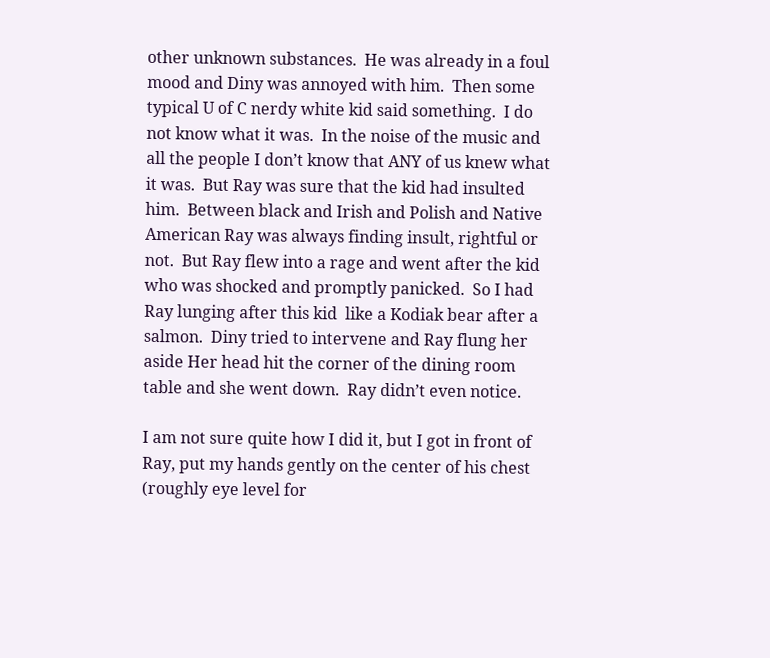other unknown substances.  He was already in a foul mood and Diny was annoyed with him.  Then some typical U of C nerdy white kid said something.  I do not know what it was.  In the noise of the music and all the people I don’t know that ANY of us knew what it was.  But Ray was sure that the kid had insulted him.  Between black and Irish and Polish and Native American Ray was always finding insult, rightful or not.  But Ray flew into a rage and went after the kid who was shocked and promptly panicked.  So I had Ray lunging after this kid  like a Kodiak bear after a salmon.  Diny tried to intervene and Ray flung her aside Her head hit the corner of the dining room table and she went down.  Ray didn’t even notice.

I am not sure quite how I did it, but I got in front of Ray, put my hands gently on the center of his chest (roughly eye level for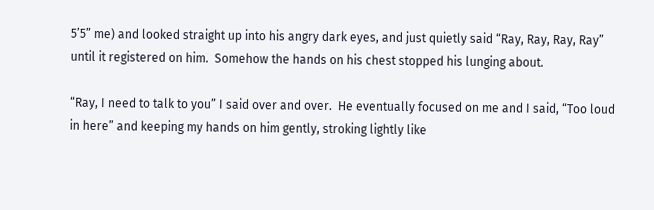5’5” me) and looked straight up into his angry dark eyes, and just quietly said “Ray, Ray, Ray, Ray” until it registered on him.  Somehow the hands on his chest stopped his lunging about.

“Ray, I need to talk to you” I said over and over.  He eventually focused on me and I said, “Too loud in here” and keeping my hands on him gently, stroking lightly like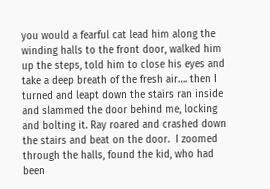you would a fearful cat lead him along the winding halls to the front door, walked him up the steps, told him to close his eyes and take a deep breath of the fresh air…. then I turned and leapt down the stairs ran inside and slammed the door behind me, locking and bolting it. Ray roared and crashed down the stairs and beat on the door.  I zoomed through the halls, found the kid, who had been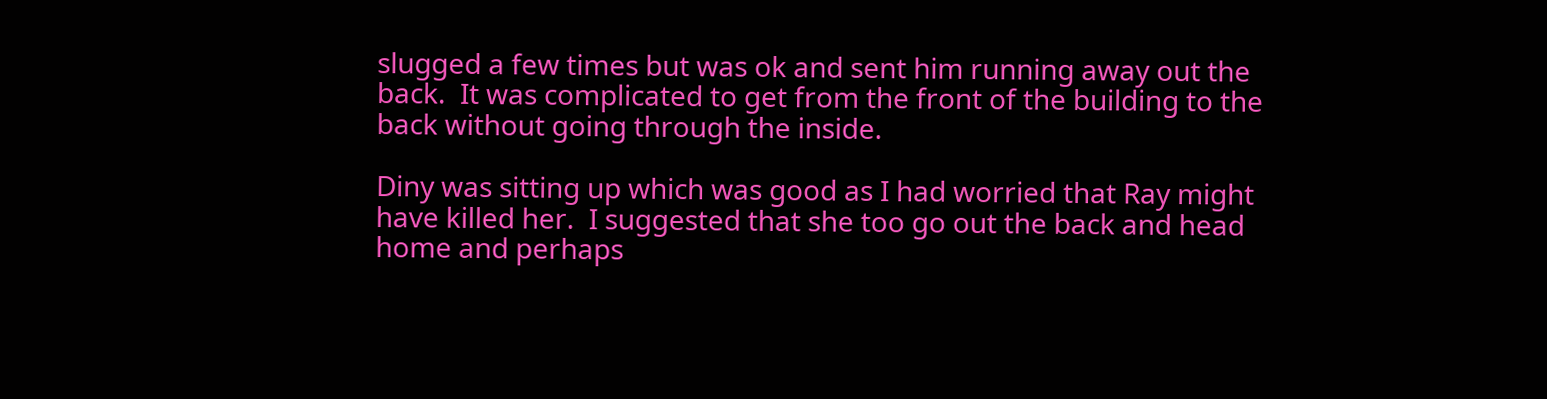slugged a few times but was ok and sent him running away out the back.  It was complicated to get from the front of the building to the back without going through the inside.

Diny was sitting up which was good as I had worried that Ray might have killed her.  I suggested that she too go out the back and head home and perhaps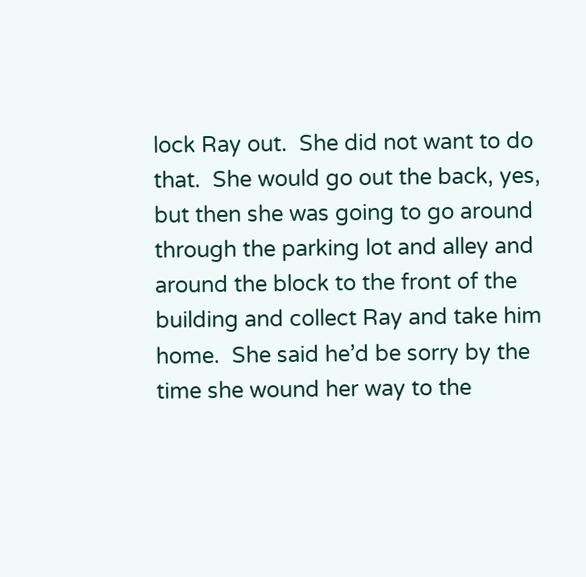lock Ray out.  She did not want to do that.  She would go out the back, yes, but then she was going to go around through the parking lot and alley and around the block to the front of the building and collect Ray and take him home.  She said he’d be sorry by the time she wound her way to the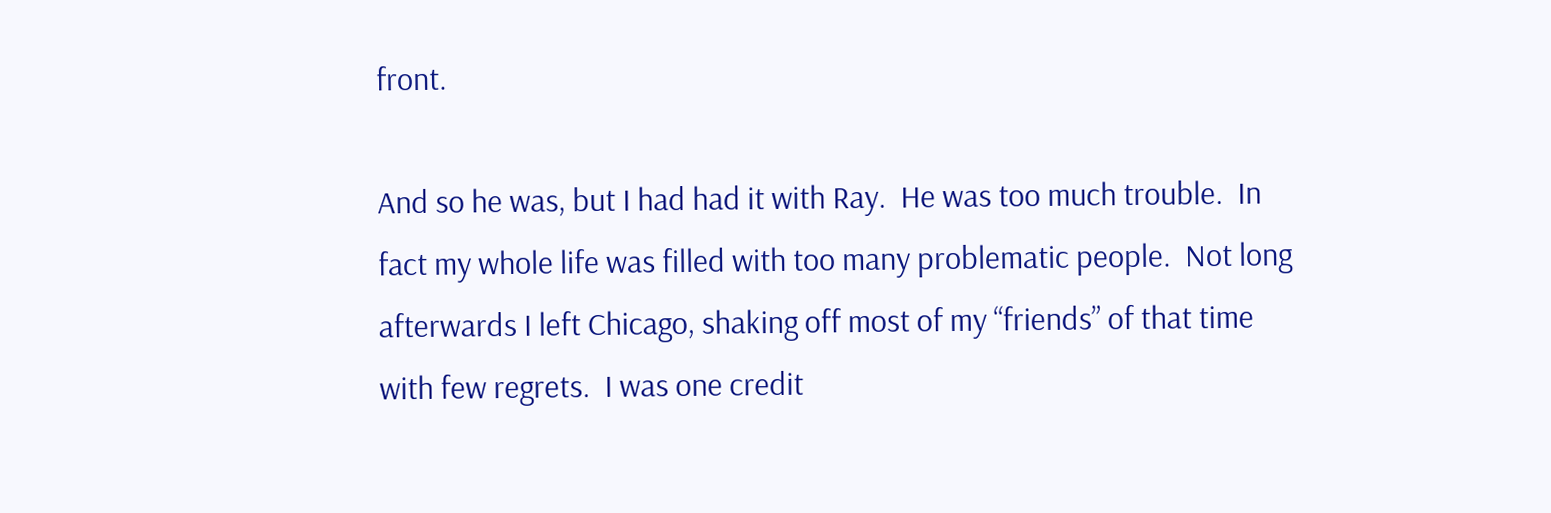front.

And so he was, but I had had it with Ray.  He was too much trouble.  In fact my whole life was filled with too many problematic people.  Not long afterwards I left Chicago, shaking off most of my “friends” of that time with few regrets.  I was one credit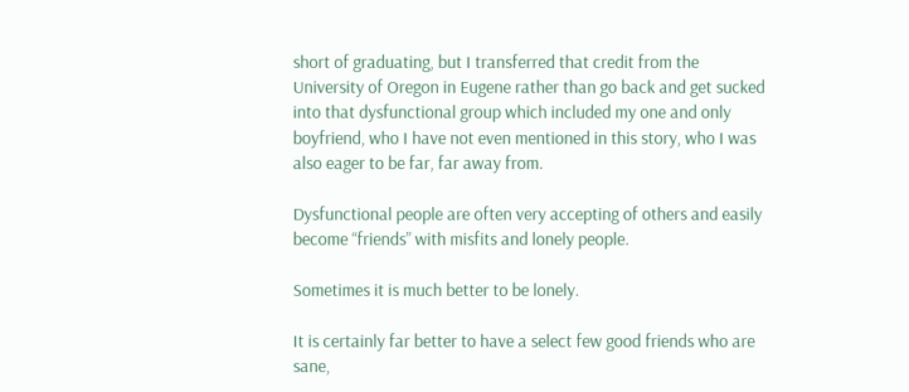short of graduating, but I transferred that credit from the University of Oregon in Eugene rather than go back and get sucked into that dysfunctional group which included my one and only boyfriend, who I have not even mentioned in this story, who I was also eager to be far, far away from.

Dysfunctional people are often very accepting of others and easily become “friends” with misfits and lonely people.

Sometimes it is much better to be lonely.

It is certainly far better to have a select few good friends who are sane,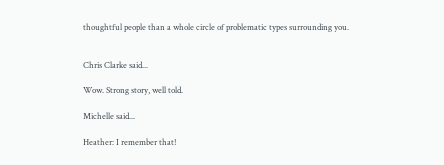thoughtful people than a whole circle of problematic types surrounding you.


Chris Clarke said...

Wow. Strong story, well told.

Michelle said...

Heather: I remember that!